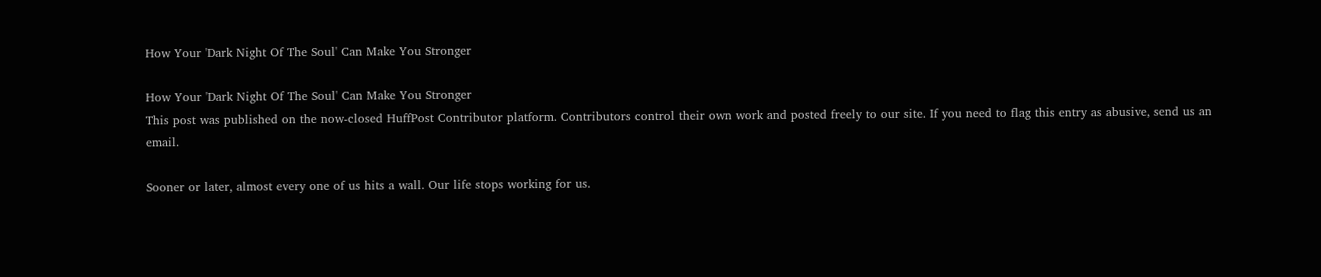How Your 'Dark Night Of The Soul' Can Make You Stronger

How Your 'Dark Night Of The Soul' Can Make You Stronger
This post was published on the now-closed HuffPost Contributor platform. Contributors control their own work and posted freely to our site. If you need to flag this entry as abusive, send us an email.

Sooner or later, almost every one of us hits a wall. Our life stops working for us.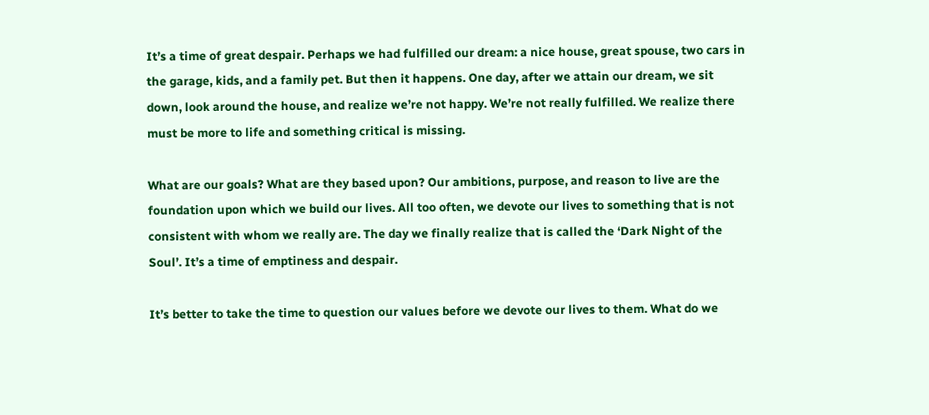It’s a time of great despair. Perhaps we had fulfilled our dream: a nice house, great spouse, two cars in the garage, kids, and a family pet. But then it happens. One day, after we attain our dream, we sit down, look around the house, and realize we’re not happy. We’re not really fulfilled. We realize there must be more to life and something critical is missing.

What are our goals? What are they based upon? Our ambitions, purpose, and reason to live are the foundation upon which we build our lives. All too often, we devote our lives to something that is not consistent with whom we really are. The day we finally realize that is called the ‘Dark Night of the Soul’. It’s a time of emptiness and despair.

It’s better to take the time to question our values before we devote our lives to them. What do we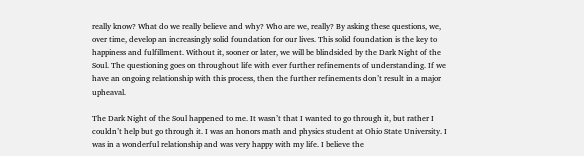really know? What do we really believe and why? Who are we, really? By asking these questions, we, over time, develop an increasingly solid foundation for our lives. This solid foundation is the key to happiness and fulfillment. Without it, sooner or later, we will be blindsided by the Dark Night of the Soul. The questioning goes on throughout life with ever further refinements of understanding. If we have an ongoing relationship with this process, then the further refinements don’t result in a major upheaval.

The Dark Night of the Soul happened to me. It wasn’t that I wanted to go through it, but rather I couldn’t help but go through it. I was an honors math and physics student at Ohio State University. I was in a wonderful relationship and was very happy with my life. I believe the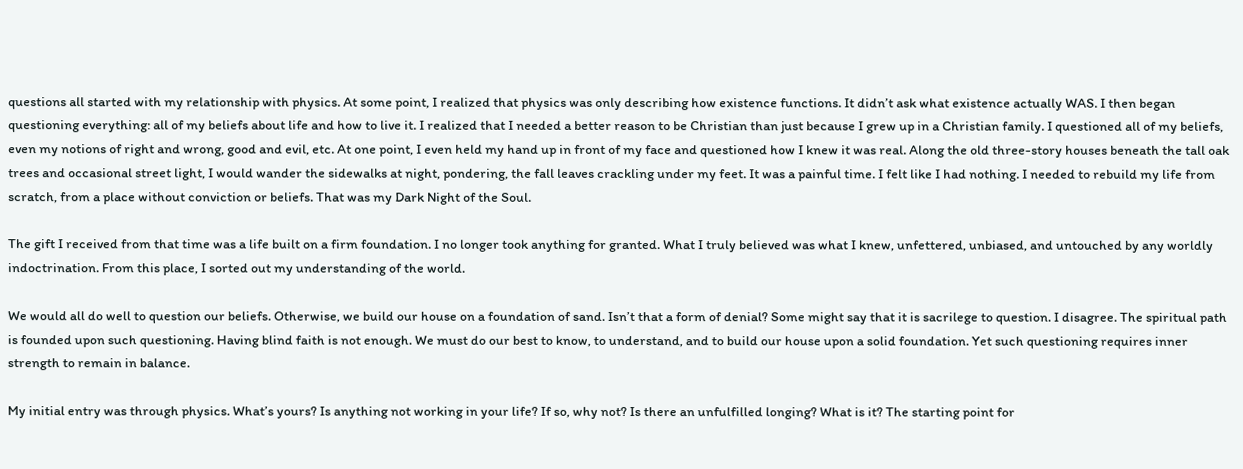questions all started with my relationship with physics. At some point, I realized that physics was only describing how existence functions. It didn’t ask what existence actually WAS. I then began questioning everything: all of my beliefs about life and how to live it. I realized that I needed a better reason to be Christian than just because I grew up in a Christian family. I questioned all of my beliefs, even my notions of right and wrong, good and evil, etc. At one point, I even held my hand up in front of my face and questioned how I knew it was real. Along the old three-story houses beneath the tall oak trees and occasional street light, I would wander the sidewalks at night, pondering, the fall leaves crackling under my feet. It was a painful time. I felt like I had nothing. I needed to rebuild my life from scratch, from a place without conviction or beliefs. That was my Dark Night of the Soul.

The gift I received from that time was a life built on a firm foundation. I no longer took anything for granted. What I truly believed was what I knew, unfettered, unbiased, and untouched by any worldly indoctrination. From this place, I sorted out my understanding of the world.

We would all do well to question our beliefs. Otherwise, we build our house on a foundation of sand. Isn’t that a form of denial? Some might say that it is sacrilege to question. I disagree. The spiritual path is founded upon such questioning. Having blind faith is not enough. We must do our best to know, to understand, and to build our house upon a solid foundation. Yet such questioning requires inner strength to remain in balance.

My initial entry was through physics. What’s yours? Is anything not working in your life? If so, why not? Is there an unfulfilled longing? What is it? The starting point for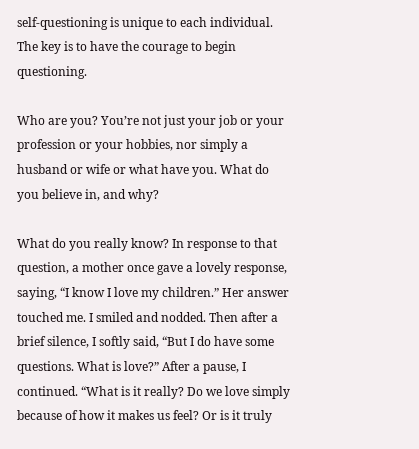self-questioning is unique to each individual. The key is to have the courage to begin questioning.

Who are you? You’re not just your job or your profession or your hobbies, nor simply a husband or wife or what have you. What do you believe in, and why?

What do you really know? In response to that question, a mother once gave a lovely response, saying, “I know I love my children.” Her answer touched me. I smiled and nodded. Then after a brief silence, I softly said, “But I do have some questions. What is love?” After a pause, I continued. “What is it really? Do we love simply because of how it makes us feel? Or is it truly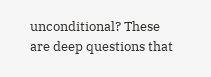unconditional? These are deep questions that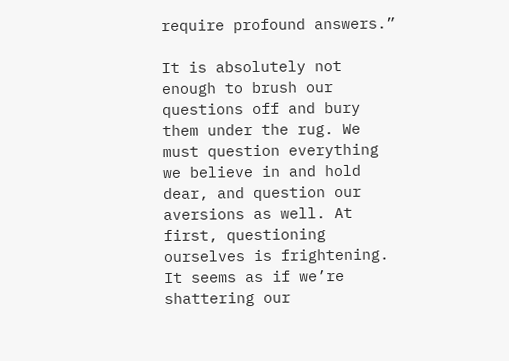require profound answers.”

It is absolutely not enough to brush our questions off and bury them under the rug. We must question everything we believe in and hold dear, and question our aversions as well. At first, questioning ourselves is frightening. It seems as if we’re shattering our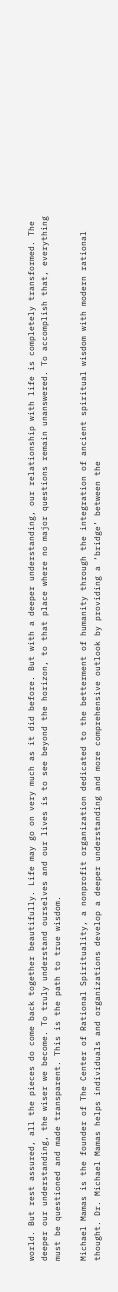world. But rest assured, all the pieces do come back together beautifully. Life may go on very much as it did before. But with a deeper understanding, our relationship with life is completely transformed. The deeper our understanding, the wiser we become. To truly understand ourselves and our lives is to see beyond the horizon, to that place where no major questions remain unanswered. To accomplish that, everything must be questioned and made transparent. This is the path to true wisdom.

Michael Mamas is the founder of The Center of Rational Spirituality, a nonprofit organization dedicated to the betterment of humanity through the integration of ancient spiritual wisdom with modern rational thought. Dr. Michael Mamas helps individuals and organizations develop a deeper understanding and more comprehensive outlook by providing a ‘bridge’ between the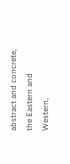abstract and concrete, the Eastern and Western,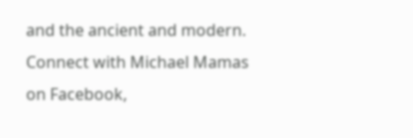and the ancient and modern. Connect with Michael Mamas on Facebook,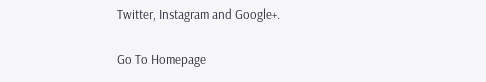Twitter, Instagram and Google+.

Go To Homepage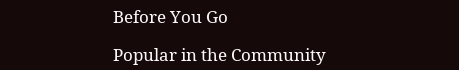Before You Go

Popular in the Community